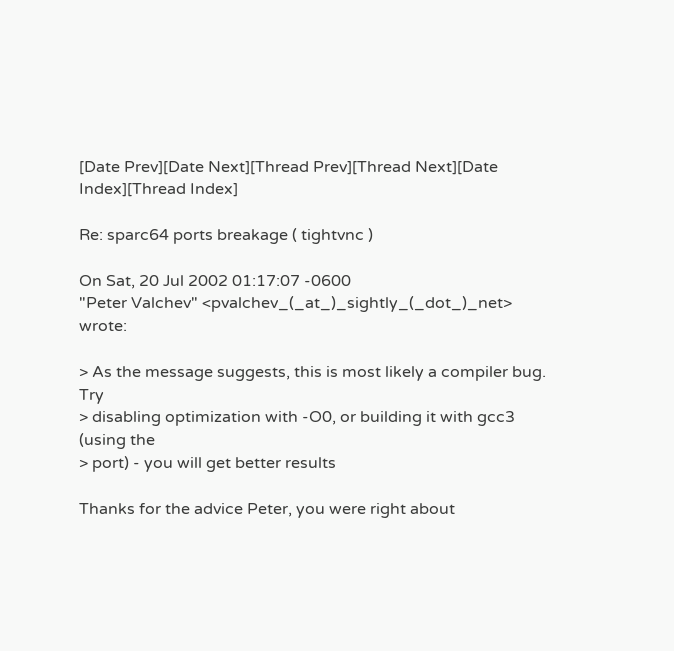[Date Prev][Date Next][Thread Prev][Thread Next][Date Index][Thread Index]

Re: sparc64 ports breakage ( tightvnc )

On Sat, 20 Jul 2002 01:17:07 -0600
"Peter Valchev" <pvalchev_(_at_)_sightly_(_dot_)_net> wrote:

> As the message suggests, this is most likely a compiler bug.  Try
> disabling optimization with -O0, or building it with gcc3 (using the
> port) - you will get better results

Thanks for the advice Peter, you were right about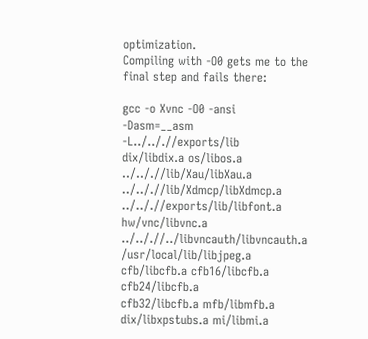optimization.
Compiling with -O0 gets me to the final step and fails there:

gcc -o Xvnc -O0 -ansi -Dasm=__asm     -L../.././/exports/lib
dix/libdix.a os/libos.a ../.././/lib/Xau/libXau.a
../.././/lib/Xdmcp/libXdmcp.a ../.././/exports/lib/libfont.a
hw/vnc/libvnc.a ../.././/../libvncauth/libvncauth.a
/usr/local/lib/libjpeg.a cfb/libcfb.a cfb16/libcfb.a cfb24/libcfb.a
cfb32/libcfb.a mfb/libmfb.a dix/libxpstubs.a mi/libmi.a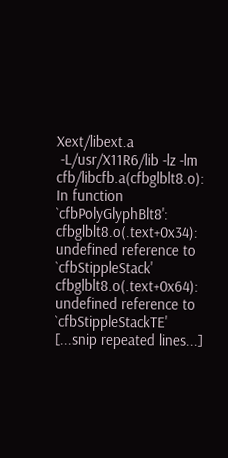Xext/libext.a
 -L/usr/X11R6/lib -lz -lm
cfb/libcfb.a(cfbglblt8.o): In function `cfbPolyGlyphBlt8':
cfbglblt8.o(.text+0x34): undefined reference to `cfbStippleStack'
cfbglblt8.o(.text+0x64): undefined reference to `cfbStippleStackTE'
[...snip repeated lines...]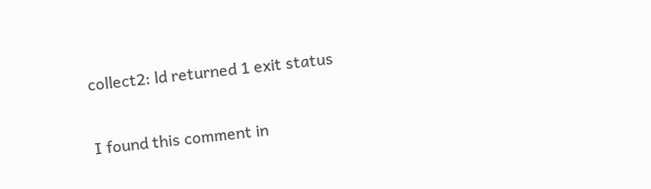collect2: ld returned 1 exit status

I found this comment in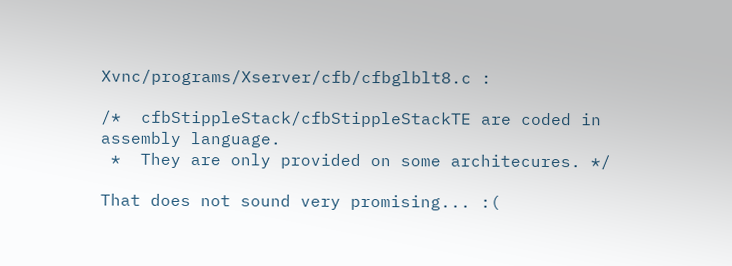Xvnc/programs/Xserver/cfb/cfbglblt8.c :

/*  cfbStippleStack/cfbStippleStackTE are coded in assembly language.
 *  They are only provided on some architecures. */

That does not sound very promising... :(